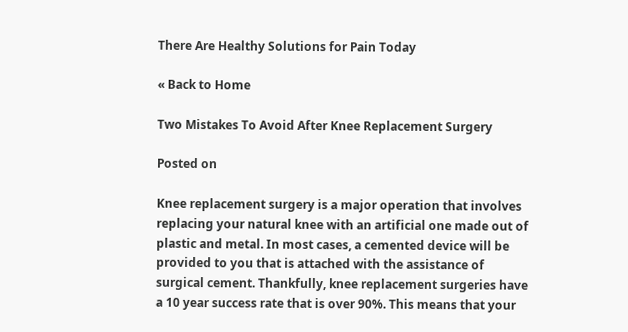There Are Healthy Solutions for Pain Today

« Back to Home

Two Mistakes To Avoid After Knee Replacement Surgery

Posted on

Knee replacement surgery is a major operation that involves replacing your natural knee with an artificial one made out of plastic and metal. In most cases, a cemented device will be provided to you that is attached with the assistance of surgical cement. Thankfully, knee replacement surgeries have a 10 year success rate that is over 90%. This means that your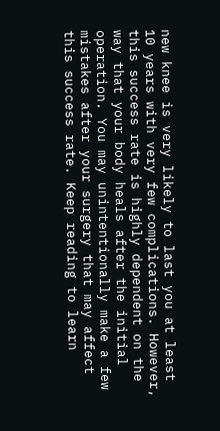new knee is very likely to last you at least 10 years with very few complications. However, this success rate is highly dependent on the way that your body heals after the initial operation. You may unintentionally make a few mistakes after your surgery that may affect this success rate. Keep reading to learn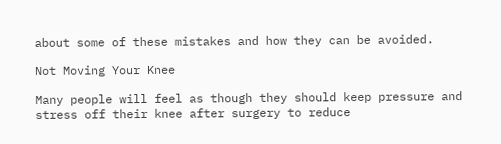about some of these mistakes and how they can be avoided.

Not Moving Your Knee

Many people will feel as though they should keep pressure and stress off their knee after surgery to reduce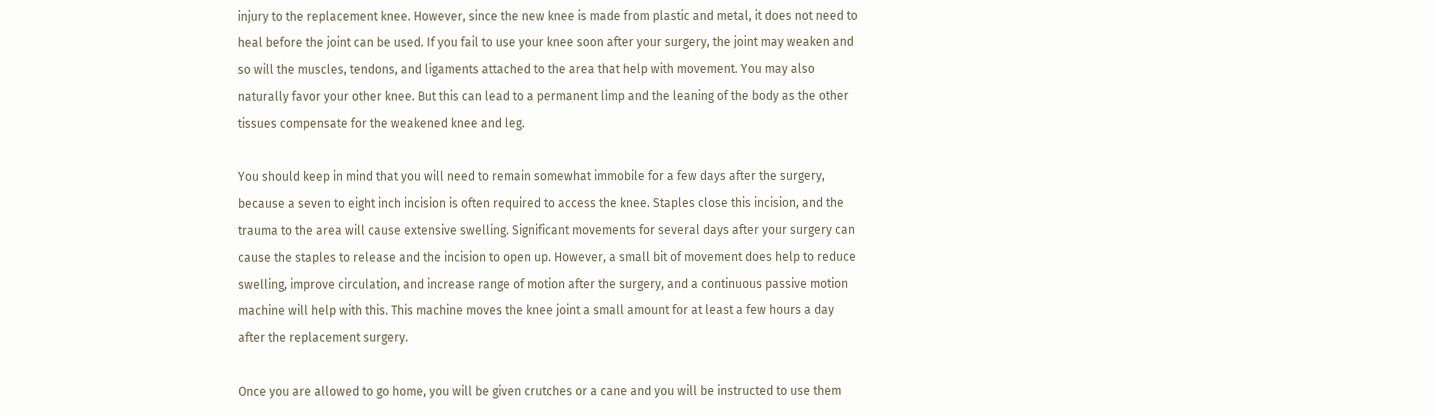injury to the replacement knee. However, since the new knee is made from plastic and metal, it does not need to heal before the joint can be used. If you fail to use your knee soon after your surgery, the joint may weaken and so will the muscles, tendons, and ligaments attached to the area that help with movement. You may also naturally favor your other knee. But this can lead to a permanent limp and the leaning of the body as the other tissues compensate for the weakened knee and leg.

You should keep in mind that you will need to remain somewhat immobile for a few days after the surgery, because a seven to eight inch incision is often required to access the knee. Staples close this incision, and the trauma to the area will cause extensive swelling. Significant movements for several days after your surgery can cause the staples to release and the incision to open up. However, a small bit of movement does help to reduce swelling, improve circulation, and increase range of motion after the surgery, and a continuous passive motion machine will help with this. This machine moves the knee joint a small amount for at least a few hours a day after the replacement surgery.

Once you are allowed to go home, you will be given crutches or a cane and you will be instructed to use them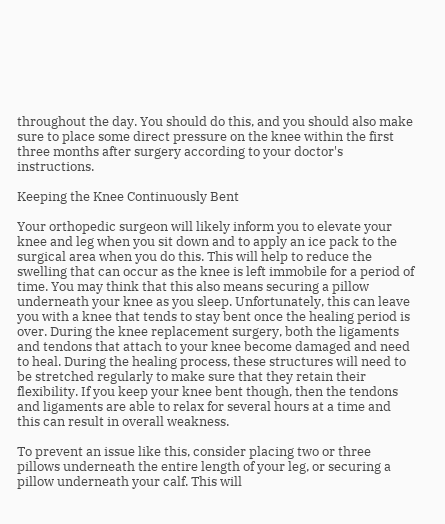throughout the day. You should do this, and you should also make sure to place some direct pressure on the knee within the first three months after surgery according to your doctor's instructions.

Keeping the Knee Continuously Bent

Your orthopedic surgeon will likely inform you to elevate your knee and leg when you sit down and to apply an ice pack to the surgical area when you do this. This will help to reduce the swelling that can occur as the knee is left immobile for a period of time. You may think that this also means securing a pillow underneath your knee as you sleep. Unfortunately, this can leave you with a knee that tends to stay bent once the healing period is over. During the knee replacement surgery, both the ligaments and tendons that attach to your knee become damaged and need to heal. During the healing process, these structures will need to be stretched regularly to make sure that they retain their flexibility. If you keep your knee bent though, then the tendons and ligaments are able to relax for several hours at a time and this can result in overall weakness.

To prevent an issue like this, consider placing two or three pillows underneath the entire length of your leg, or securing a pillow underneath your calf. This will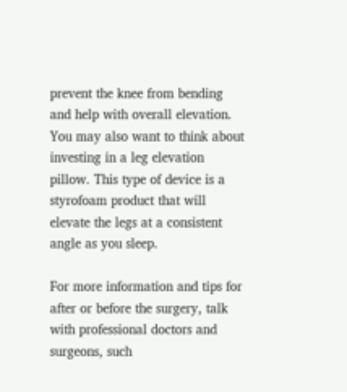prevent the knee from bending and help with overall elevation. You may also want to think about investing in a leg elevation pillow. This type of device is a styrofoam product that will elevate the legs at a consistent angle as you sleep.

For more information and tips for after or before the surgery, talk with professional doctors and surgeons, such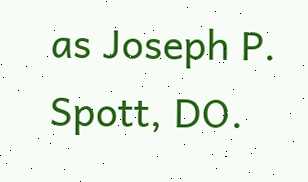as Joseph P. Spott, DO.